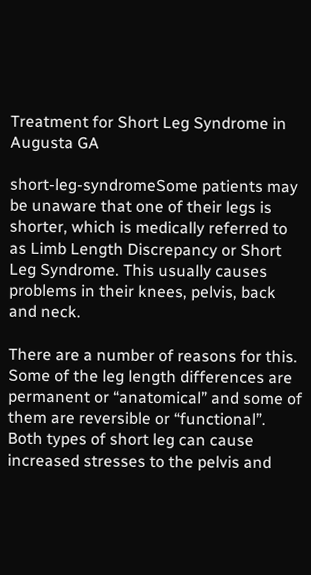Treatment for Short Leg Syndrome in Augusta GA

short-leg-syndromeSome patients may be unaware that one of their legs is shorter, which is medically referred to as Limb Length Discrepancy or Short Leg Syndrome. This usually causes problems in their knees, pelvis, back and neck.

There are a number of reasons for this. Some of the leg length differences are permanent or “anatomical” and some of them are reversible or “functional”.  Both types of short leg can cause increased stresses to the pelvis and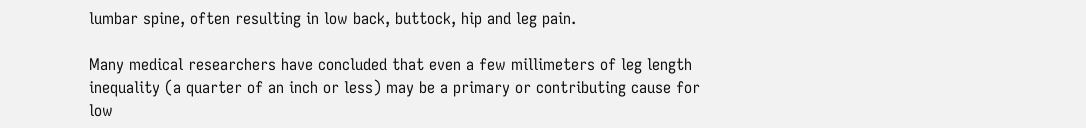lumbar spine, often resulting in low back, buttock, hip and leg pain.

Many medical researchers have concluded that even a few millimeters of leg length inequality (a quarter of an inch or less) may be a primary or contributing cause for low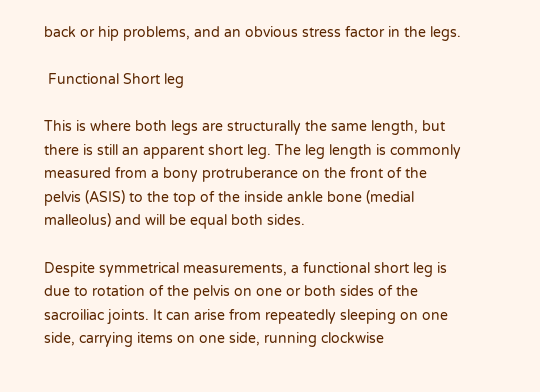back or hip problems, and an obvious stress factor in the legs.

 Functional Short leg

This is where both legs are structurally the same length, but there is still an apparent short leg. The leg length is commonly measured from a bony protruberance on the front of the pelvis (ASIS) to the top of the inside ankle bone (medial malleolus) and will be equal both sides.

Despite symmetrical measurements, a functional short leg is due to rotation of the pelvis on one or both sides of the sacroiliac joints. It can arise from repeatedly sleeping on one side, carrying items on one side, running clockwise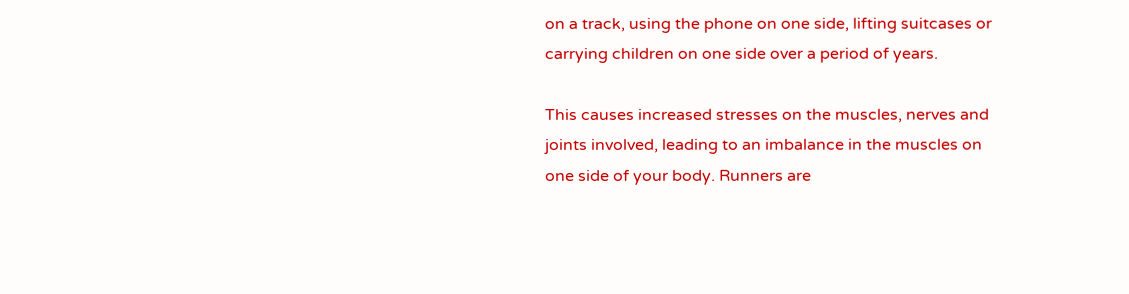on a track, using the phone on one side, lifting suitcases or carrying children on one side over a period of years.

This causes increased stresses on the muscles, nerves and joints involved, leading to an imbalance in the muscles on one side of your body. Runners are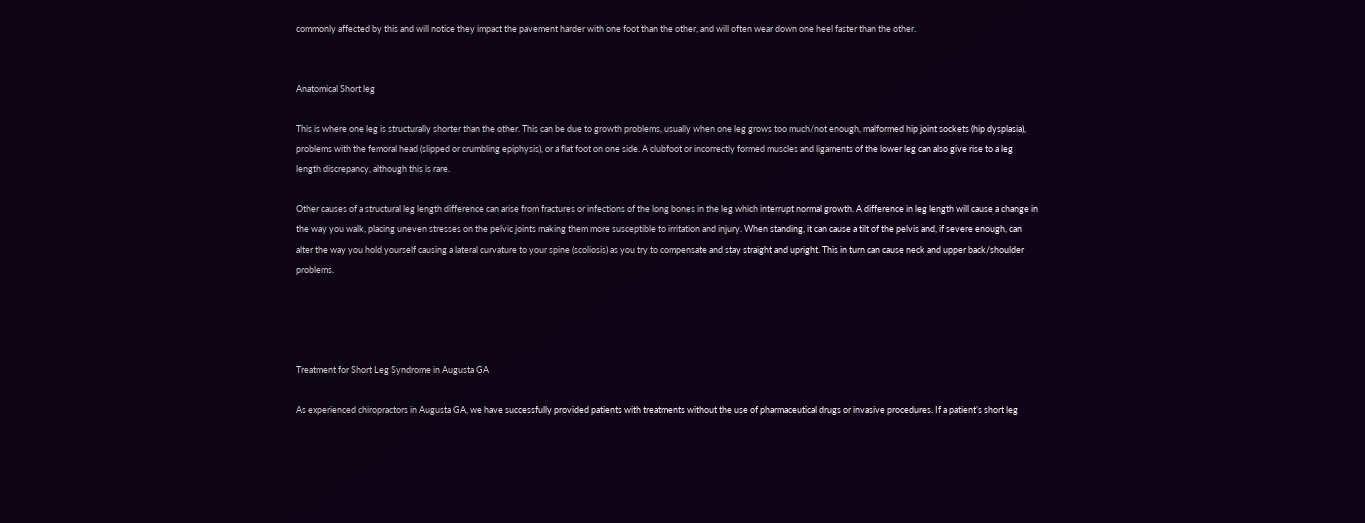commonly affected by this and will notice they impact the pavement harder with one foot than the other, and will often wear down one heel faster than the other.


Anatomical Short leg

This is where one leg is structurally shorter than the other. This can be due to growth problems, usually when one leg grows too much/not enough, malformed hip joint sockets (hip dysplasia), problems with the femoral head (slipped or crumbling epiphysis), or a flat foot on one side. A clubfoot or incorrectly formed muscles and ligaments of the lower leg can also give rise to a leg length discrepancy, although this is rare.

Other causes of a structural leg length difference can arise from fractures or infections of the long bones in the leg which interrupt normal growth. A difference in leg length will cause a change in the way you walk, placing uneven stresses on the pelvic joints making them more susceptible to irritation and injury. When standing, it can cause a tilt of the pelvis and, if severe enough, can alter the way you hold yourself causing a lateral curvature to your spine (scoliosis) as you try to compensate and stay straight and upright. This in turn can cause neck and upper back/shoulder problems.




Treatment for Short Leg Syndrome in Augusta GA

As experienced chiropractors in Augusta GA, we have successfully provided patients with treatments without the use of pharmaceutical drugs or invasive procedures. If a patient’s short leg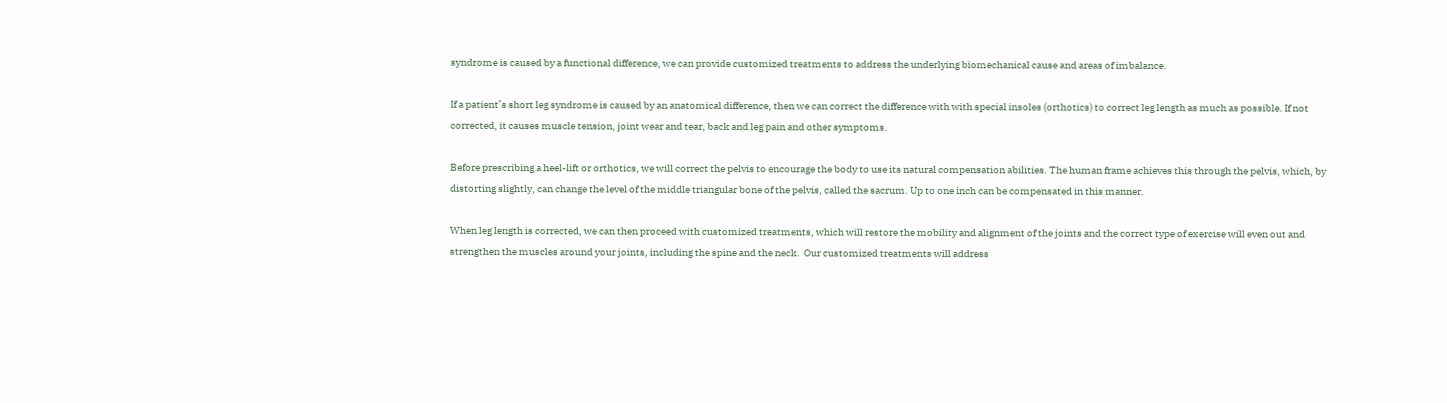syndrome is caused by a functional difference, we can provide customized treatments to address the underlying biomechanical cause and areas of imbalance.

If a patient’s short leg syndrome is caused by an anatomical difference, then we can correct the difference with with special insoles (orthotics) to correct leg length as much as possible. If not corrected, it causes muscle tension, joint wear and tear, back and leg pain and other symptoms.

Before prescribing a heel-lift or orthotics, we will correct the pelvis to encourage the body to use its natural compensation abilities. The human frame achieves this through the pelvis, which, by distorting slightly, can change the level of the middle triangular bone of the pelvis, called the sacrum. Up to one inch can be compensated in this manner.

When leg length is corrected, we can then proceed with customized treatments, which will restore the mobility and alignment of the joints and the correct type of exercise will even out and strengthen the muscles around your joints, including the spine and the neck.  Our customized treatments will address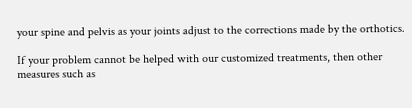your spine and pelvis as your joints adjust to the corrections made by the orthotics.

If your problem cannot be helped with our customized treatments, then other measures such as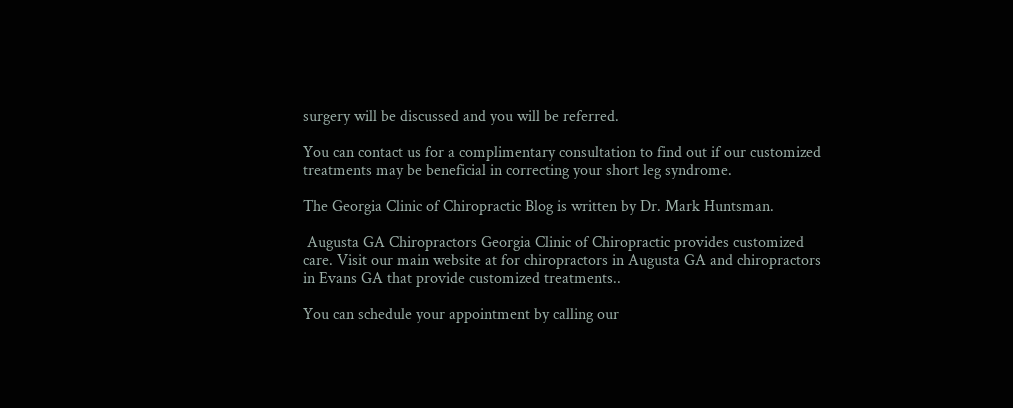surgery will be discussed and you will be referred.

You can contact us for a complimentary consultation to find out if our customized treatments may be beneficial in correcting your short leg syndrome.

The Georgia Clinic of Chiropractic Blog is written by Dr. Mark Huntsman.

 Augusta GA Chiropractors Georgia Clinic of Chiropractic provides customized care. Visit our main website at for chiropractors in Augusta GA and chiropractors in Evans GA that provide customized treatments..

You can schedule your appointment by calling our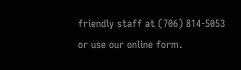friendly staff at (706) 814-5053 or use our online form.